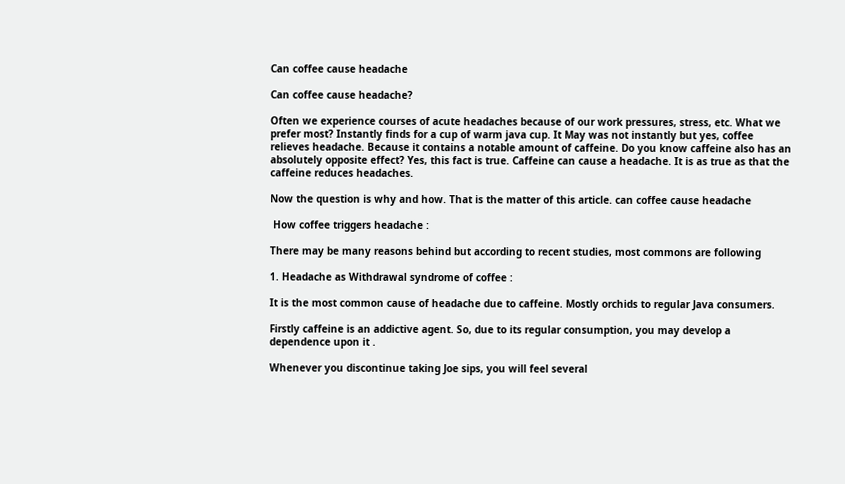Can coffee cause headache

Can coffee cause headache?

Often we experience courses of acute headaches because of our work pressures, stress, etc. What we prefer most? Instantly finds for a cup of warm java cup. It May was not instantly but yes, coffee relieves headache. Because it contains a notable amount of caffeine. Do you know caffeine also has an absolutely opposite effect? Yes, this fact is true. Caffeine can cause a headache. It is as true as that the caffeine reduces headaches.

Now the question is why and how. That is the matter of this article. can coffee cause headache

 How coffee triggers headache :

There may be many reasons behind but according to recent studies, most commons are following

1. Headache as Withdrawal syndrome of coffee :

It is the most common cause of headache due to caffeine. Mostly orchids to regular Java consumers.

Firstly caffeine is an addictive agent. So, due to its regular consumption, you may develop a dependence upon it .

Whenever you discontinue taking Joe sips, you will feel several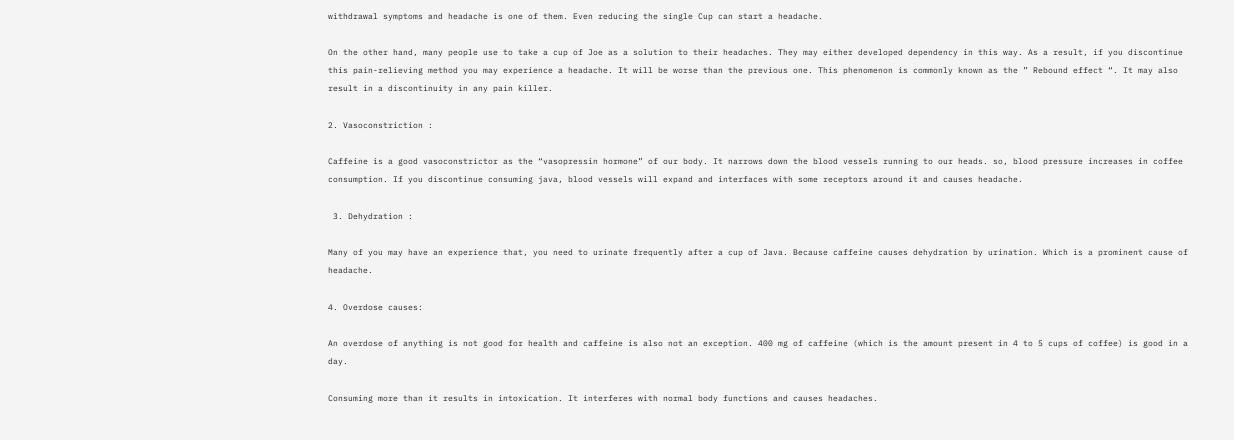withdrawal symptoms and headache is one of them. Even reducing the single Cup can start a headache.

On the other hand, many people use to take a cup of Joe as a solution to their headaches. They may either developed dependency in this way. As a result, if you discontinue this pain-relieving method you may experience a headache. It will be worse than the previous one. This phenomenon is commonly known as the ” Rebound effect “. It may also result in a discontinuity in any pain killer.

2. Vasoconstriction :

Caffeine is a good vasoconstrictor as the “vasopressin hormone” of our body. It narrows down the blood vessels running to our heads. so, blood pressure increases in coffee consumption. If you discontinue consuming java, blood vessels will expand and interfaces with some receptors around it and causes headache.

 3. Dehydration :

Many of you may have an experience that, you need to urinate frequently after a cup of Java. Because caffeine causes dehydration by urination. Which is a prominent cause of headache.

4. Overdose causes:

An overdose of anything is not good for health and caffeine is also not an exception. 400 mg of caffeine (which is the amount present in 4 to 5 cups of coffee) is good in a day.

Consuming more than it results in intoxication. It interferes with normal body functions and causes headaches.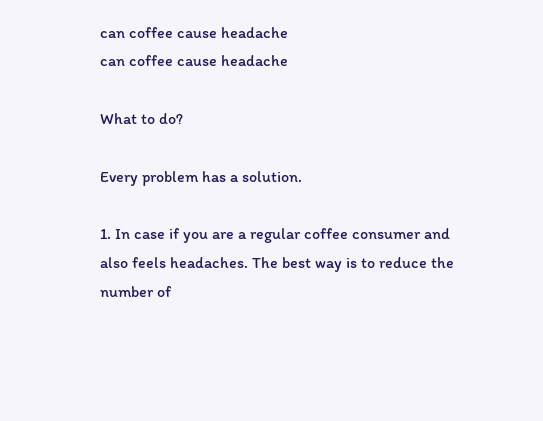can coffee cause headache
can coffee cause headache

What to do?

Every problem has a solution.

1. In case if you are a regular coffee consumer and also feels headaches. The best way is to reduce the number of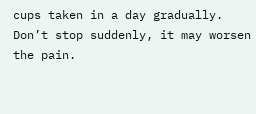cups taken in a day gradually. Don’t stop suddenly, it may worsen the pain.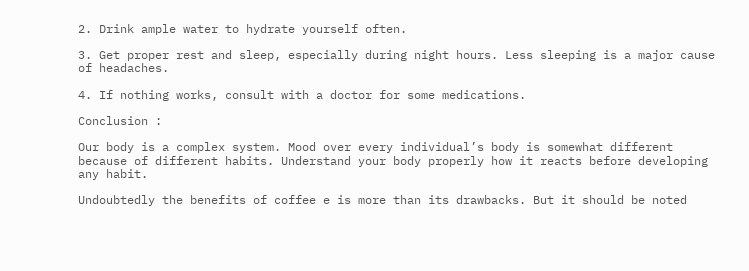2. Drink ample water to hydrate yourself often.

3. Get proper rest and sleep, especially during night hours. Less sleeping is a major cause of headaches.

4. If nothing works, consult with a doctor for some medications.

Conclusion :

Our body is a complex system. Mood over every individual’s body is somewhat different because of different habits. Understand your body properly how it reacts before developing any habit.

Undoubtedly the benefits of coffee e is more than its drawbacks. But it should be noted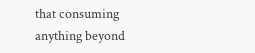that consuming anything beyond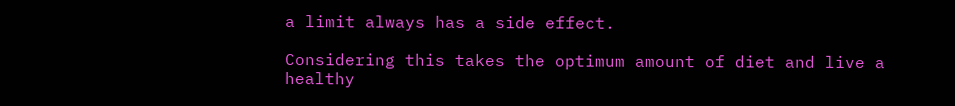a limit always has a side effect.

Considering this takes the optimum amount of diet and live a healthy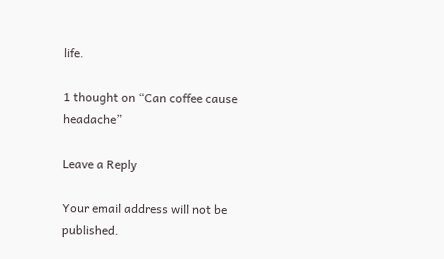life.

1 thought on “Can coffee cause headache”

Leave a Reply

Your email address will not be published.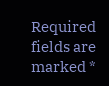Required fields are marked *